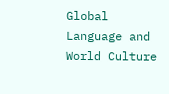Global Language and World Culture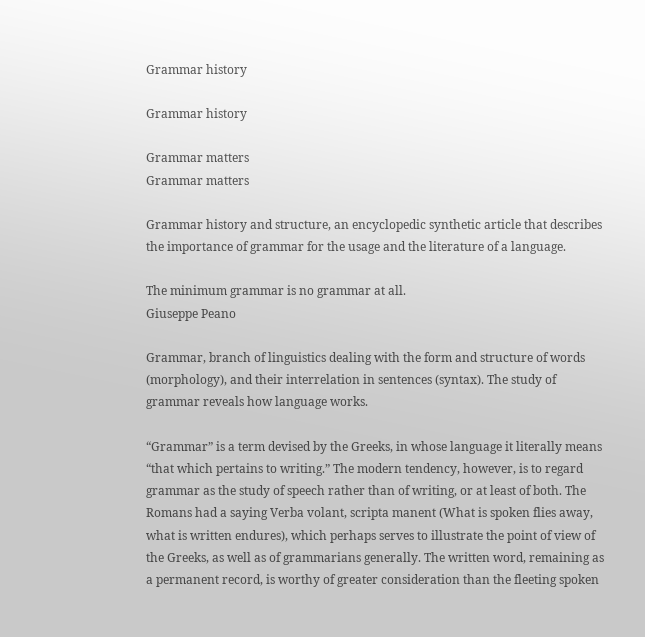Grammar history

Grammar history

Grammar matters
Grammar matters

Grammar history and structure, an encyclopedic synthetic article that describes the importance of grammar for the usage and the literature of a language.

The minimum grammar is no grammar at all.
Giuseppe Peano

Grammar, branch of linguistics dealing with the form and structure of words (morphology), and their interrelation in sentences (syntax). The study of grammar reveals how language works.

“Grammar” is a term devised by the Greeks, in whose language it literally means “that which pertains to writing.” The modern tendency, however, is to regard grammar as the study of speech rather than of writing, or at least of both. The Romans had a saying Verba volant, scripta manent (What is spoken flies away, what is written endures), which perhaps serves to illustrate the point of view of the Greeks, as well as of grammarians generally. The written word, remaining as a permanent record, is worthy of greater consideration than the fleeting spoken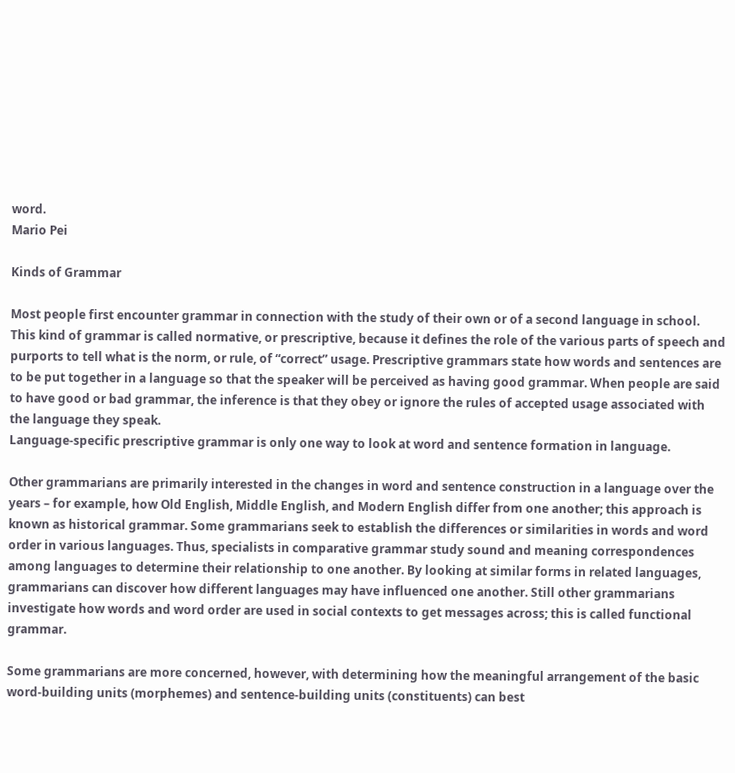word.
Mario Pei

Kinds of Grammar

Most people first encounter grammar in connection with the study of their own or of a second language in school. This kind of grammar is called normative, or prescriptive, because it defines the role of the various parts of speech and purports to tell what is the norm, or rule, of “correct” usage. Prescriptive grammars state how words and sentences are to be put together in a language so that the speaker will be perceived as having good grammar. When people are said to have good or bad grammar, the inference is that they obey or ignore the rules of accepted usage associated with the language they speak.
Language-specific prescriptive grammar is only one way to look at word and sentence formation in language.

Other grammarians are primarily interested in the changes in word and sentence construction in a language over the years – for example, how Old English, Middle English, and Modern English differ from one another; this approach is known as historical grammar. Some grammarians seek to establish the differences or similarities in words and word order in various languages. Thus, specialists in comparative grammar study sound and meaning correspondences among languages to determine their relationship to one another. By looking at similar forms in related languages, grammarians can discover how different languages may have influenced one another. Still other grammarians investigate how words and word order are used in social contexts to get messages across; this is called functional grammar.

Some grammarians are more concerned, however, with determining how the meaningful arrangement of the basic word-building units (morphemes) and sentence-building units (constituents) can best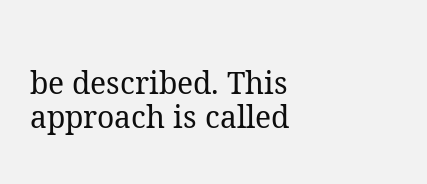be described. This approach is called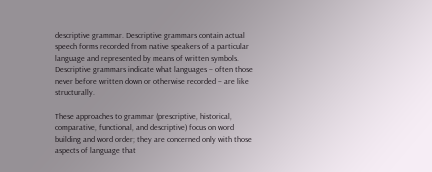descriptive grammar. Descriptive grammars contain actual speech forms recorded from native speakers of a particular language and represented by means of written symbols. Descriptive grammars indicate what languages – often those never before written down or otherwise recorded – are like structurally.

These approaches to grammar (prescriptive, historical, comparative, functional, and descriptive) focus on word building and word order; they are concerned only with those aspects of language that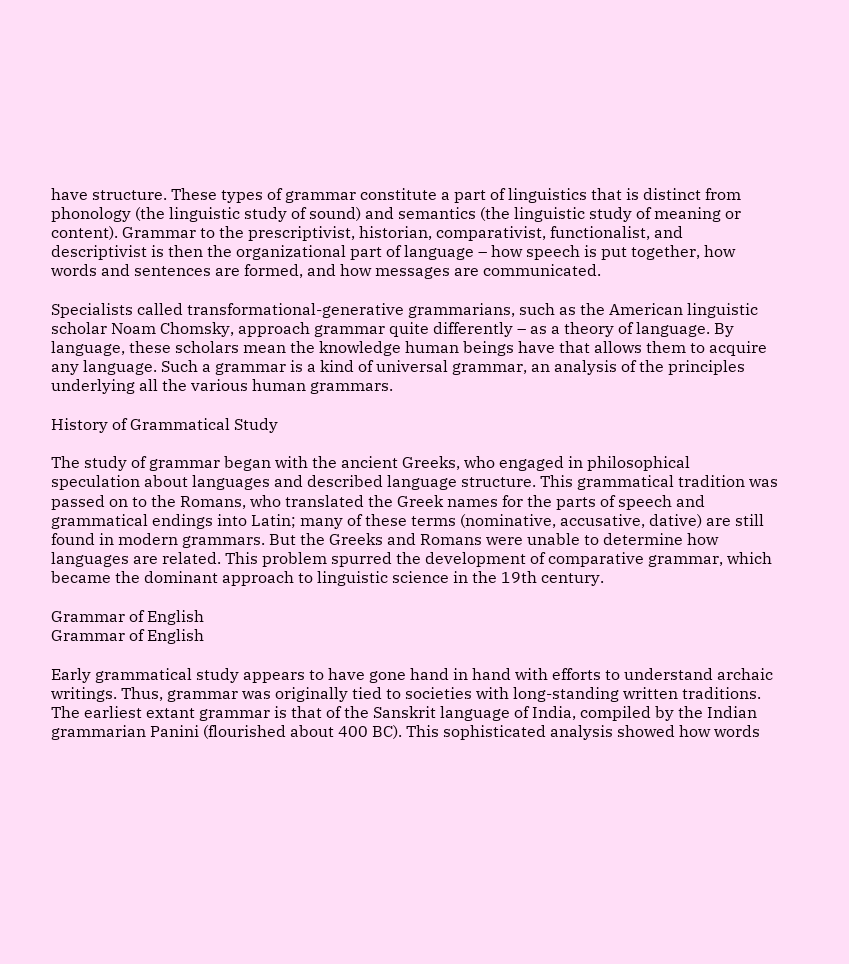have structure. These types of grammar constitute a part of linguistics that is distinct from phonology (the linguistic study of sound) and semantics (the linguistic study of meaning or content). Grammar to the prescriptivist, historian, comparativist, functionalist, and descriptivist is then the organizational part of language – how speech is put together, how words and sentences are formed, and how messages are communicated.

Specialists called transformational-generative grammarians, such as the American linguistic scholar Noam Chomsky, approach grammar quite differently – as a theory of language. By language, these scholars mean the knowledge human beings have that allows them to acquire any language. Such a grammar is a kind of universal grammar, an analysis of the principles underlying all the various human grammars.

History of Grammatical Study

The study of grammar began with the ancient Greeks, who engaged in philosophical speculation about languages and described language structure. This grammatical tradition was passed on to the Romans, who translated the Greek names for the parts of speech and grammatical endings into Latin; many of these terms (nominative, accusative, dative) are still found in modern grammars. But the Greeks and Romans were unable to determine how languages are related. This problem spurred the development of comparative grammar, which became the dominant approach to linguistic science in the 19th century.

Grammar of English
Grammar of English

Early grammatical study appears to have gone hand in hand with efforts to understand archaic writings. Thus, grammar was originally tied to societies with long-standing written traditions. The earliest extant grammar is that of the Sanskrit language of India, compiled by the Indian grammarian Panini (flourished about 400 BC). This sophisticated analysis showed how words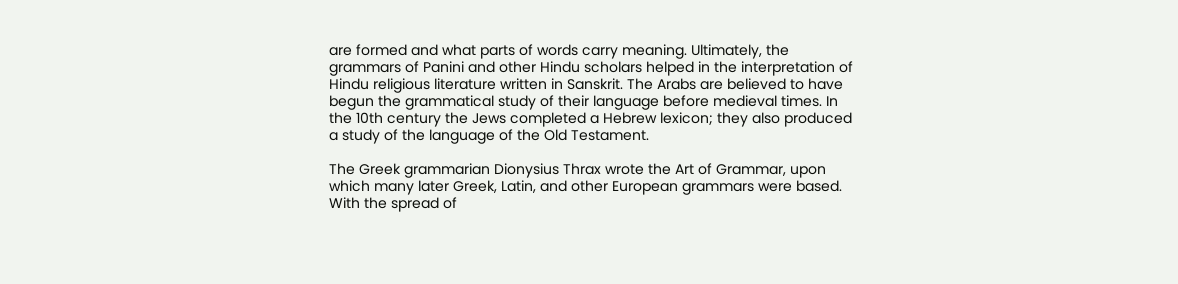are formed and what parts of words carry meaning. Ultimately, the grammars of Panini and other Hindu scholars helped in the interpretation of Hindu religious literature written in Sanskrit. The Arabs are believed to have begun the grammatical study of their language before medieval times. In the 10th century the Jews completed a Hebrew lexicon; they also produced a study of the language of the Old Testament.

The Greek grammarian Dionysius Thrax wrote the Art of Grammar, upon which many later Greek, Latin, and other European grammars were based. With the spread of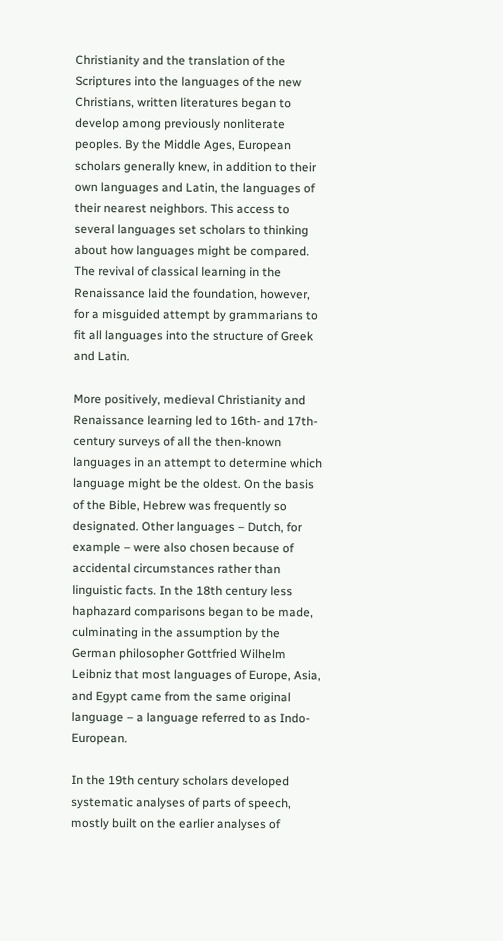Christianity and the translation of the Scriptures into the languages of the new Christians, written literatures began to develop among previously nonliterate peoples. By the Middle Ages, European scholars generally knew, in addition to their own languages and Latin, the languages of their nearest neighbors. This access to several languages set scholars to thinking about how languages might be compared. The revival of classical learning in the Renaissance laid the foundation, however, for a misguided attempt by grammarians to fit all languages into the structure of Greek and Latin.

More positively, medieval Christianity and Renaissance learning led to 16th- and 17th-century surveys of all the then-known languages in an attempt to determine which language might be the oldest. On the basis of the Bible, Hebrew was frequently so designated. Other languages – Dutch, for example – were also chosen because of accidental circumstances rather than linguistic facts. In the 18th century less haphazard comparisons began to be made, culminating in the assumption by the German philosopher Gottfried Wilhelm Leibniz that most languages of Europe, Asia, and Egypt came from the same original language – a language referred to as Indo-European.

In the 19th century scholars developed systematic analyses of parts of speech, mostly built on the earlier analyses of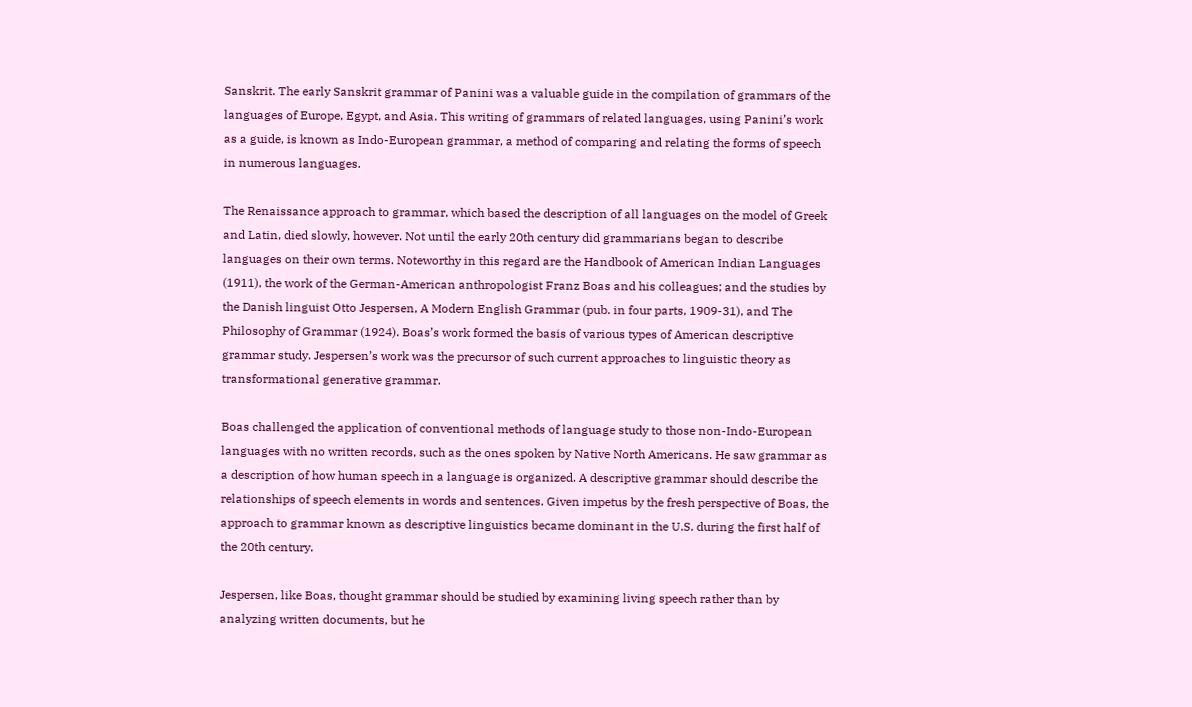Sanskrit. The early Sanskrit grammar of Panini was a valuable guide in the compilation of grammars of the languages of Europe, Egypt, and Asia. This writing of grammars of related languages, using Panini’s work as a guide, is known as Indo-European grammar, a method of comparing and relating the forms of speech in numerous languages.

The Renaissance approach to grammar, which based the description of all languages on the model of Greek and Latin, died slowly, however. Not until the early 20th century did grammarians began to describe languages on their own terms. Noteworthy in this regard are the Handbook of American Indian Languages (1911), the work of the German-American anthropologist Franz Boas and his colleagues; and the studies by the Danish linguist Otto Jespersen, A Modern English Grammar (pub. in four parts, 1909-31), and The Philosophy of Grammar (1924). Boas’s work formed the basis of various types of American descriptive grammar study. Jespersen’s work was the precursor of such current approaches to linguistic theory as transformational generative grammar.

Boas challenged the application of conventional methods of language study to those non-Indo-European languages with no written records, such as the ones spoken by Native North Americans. He saw grammar as a description of how human speech in a language is organized. A descriptive grammar should describe the relationships of speech elements in words and sentences. Given impetus by the fresh perspective of Boas, the approach to grammar known as descriptive linguistics became dominant in the U.S. during the first half of the 20th century.

Jespersen, like Boas, thought grammar should be studied by examining living speech rather than by analyzing written documents, but he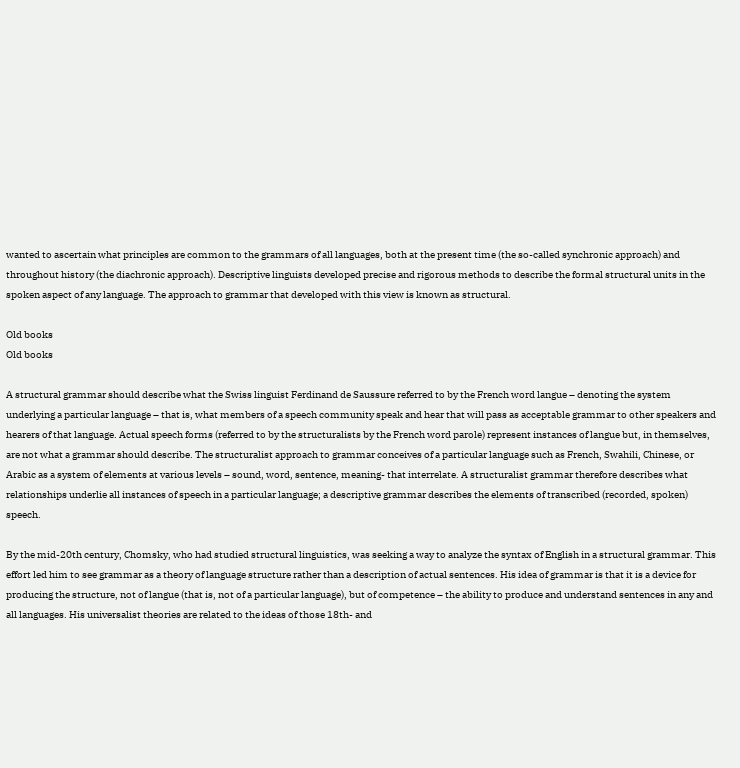wanted to ascertain what principles are common to the grammars of all languages, both at the present time (the so-called synchronic approach) and throughout history (the diachronic approach). Descriptive linguists developed precise and rigorous methods to describe the formal structural units in the spoken aspect of any language. The approach to grammar that developed with this view is known as structural.

Old books
Old books

A structural grammar should describe what the Swiss linguist Ferdinand de Saussure referred to by the French word langue – denoting the system underlying a particular language – that is, what members of a speech community speak and hear that will pass as acceptable grammar to other speakers and hearers of that language. Actual speech forms (referred to by the structuralists by the French word parole) represent instances of langue but, in themselves, are not what a grammar should describe. The structuralist approach to grammar conceives of a particular language such as French, Swahili, Chinese, or Arabic as a system of elements at various levels – sound, word, sentence, meaning- that interrelate. A structuralist grammar therefore describes what relationships underlie all instances of speech in a particular language; a descriptive grammar describes the elements of transcribed (recorded, spoken) speech.

By the mid-20th century, Chomsky, who had studied structural linguistics, was seeking a way to analyze the syntax of English in a structural grammar. This effort led him to see grammar as a theory of language structure rather than a description of actual sentences. His idea of grammar is that it is a device for producing the structure, not of langue (that is, not of a particular language), but of competence – the ability to produce and understand sentences in any and all languages. His universalist theories are related to the ideas of those 18th- and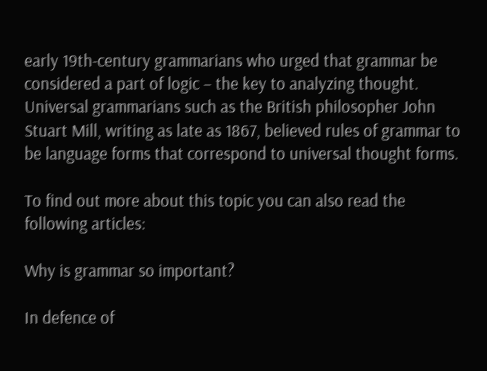early 19th-century grammarians who urged that grammar be considered a part of logic – the key to analyzing thought. Universal grammarians such as the British philosopher John Stuart Mill, writing as late as 1867, believed rules of grammar to be language forms that correspond to universal thought forms.

To find out more about this topic you can also read the following articles:

Why is grammar so important?

In defence of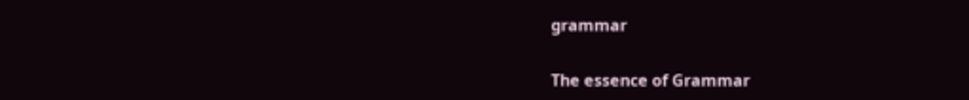grammar

The essence of Grammar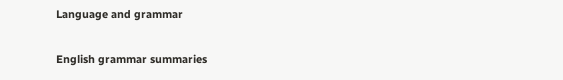Language and grammar

English grammar summaries